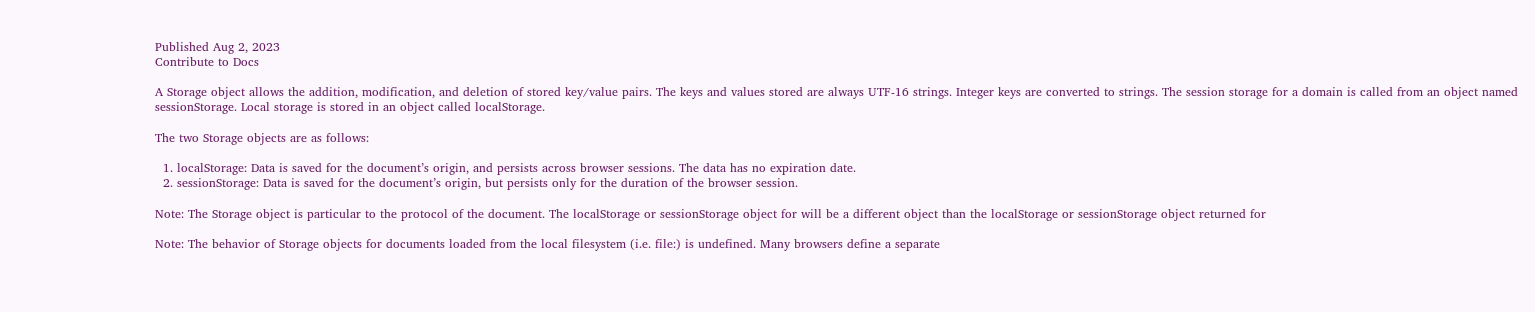Published Aug 2, 2023
Contribute to Docs

A Storage object allows the addition, modification, and deletion of stored key/value pairs. The keys and values stored are always UTF-16 strings. Integer keys are converted to strings. The session storage for a domain is called from an object named sessionStorage. Local storage is stored in an object called localStorage.

The two Storage objects are as follows:

  1. localStorage: Data is saved for the document’s origin, and persists across browser sessions. The data has no expiration date.
  2. sessionStorage: Data is saved for the document’s origin, but persists only for the duration of the browser session.

Note: The Storage object is particular to the protocol of the document. The localStorage or sessionStorage object for will be a different object than the localStorage or sessionStorage object returned for

Note: The behavior of Storage objects for documents loaded from the local filesystem (i.e. file:) is undefined. Many browsers define a separate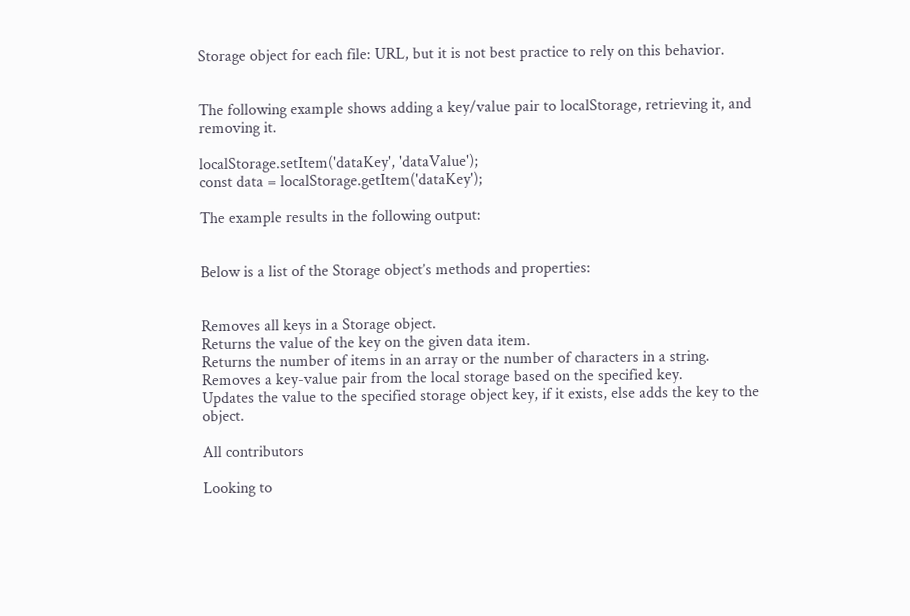Storage object for each file: URL, but it is not best practice to rely on this behavior.


The following example shows adding a key/value pair to localStorage, retrieving it, and removing it.

localStorage.setItem('dataKey', 'dataValue');
const data = localStorage.getItem('dataKey');

The example results in the following output:


Below is a list of the Storage object’s methods and properties:


Removes all keys in a Storage object.
Returns the value of the key on the given data item.
Returns the number of items in an array or the number of characters in a string.
Removes a key-value pair from the local storage based on the specified key.
Updates the value to the specified storage object key, if it exists, else adds the key to the object.

All contributors

Looking to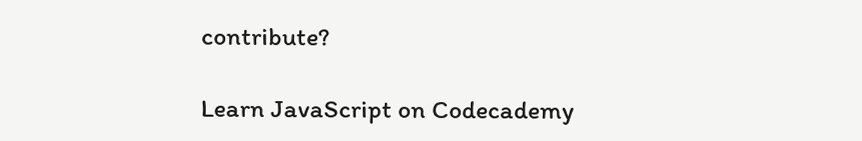contribute?

Learn JavaScript on Codecademy